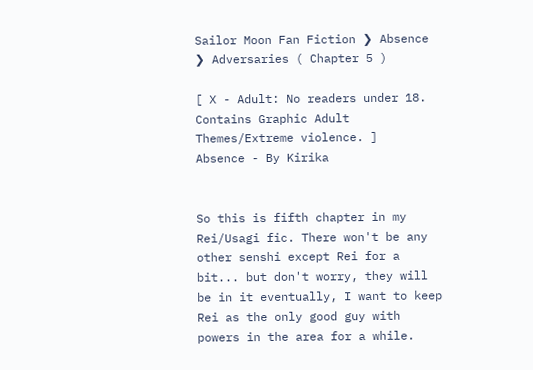Sailor Moon Fan Fiction ❯ Absence ❯ Adversaries ( Chapter 5 )

[ X - Adult: No readers under 18. Contains Graphic Adult Themes/Extreme violence. ]
Absence - By Kirika


So this is fifth chapter in my Rei/Usagi fic. There won't be any other senshi except Rei for a bit... but don't worry, they will be in it eventually, I want to keep Rei as the only good guy with powers in the area for a while.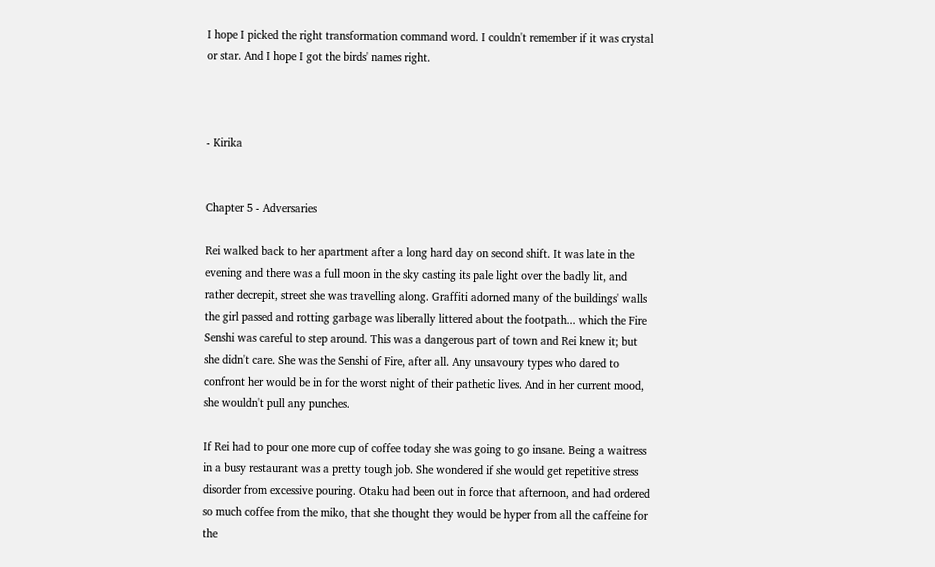I hope I picked the right transformation command word. I couldn't remember if it was crystal or star. And I hope I got the birds' names right.



- Kirika


Chapter 5 - Adversaries

Rei walked back to her apartment after a long hard day on second shift. It was late in the evening and there was a full moon in the sky casting its pale light over the badly lit, and rather decrepit, street she was travelling along. Graffiti adorned many of the buildings' walls the girl passed and rotting garbage was liberally littered about the footpath... which the Fire Senshi was careful to step around. This was a dangerous part of town and Rei knew it; but she didn't care. She was the Senshi of Fire, after all. Any unsavoury types who dared to confront her would be in for the worst night of their pathetic lives. And in her current mood, she wouldn't pull any punches.

If Rei had to pour one more cup of coffee today she was going to go insane. Being a waitress in a busy restaurant was a pretty tough job. She wondered if she would get repetitive stress disorder from excessive pouring. Otaku had been out in force that afternoon, and had ordered so much coffee from the miko, that she thought they would be hyper from all the caffeine for the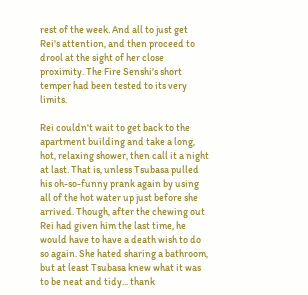rest of the week. And all to just get Rei's attention, and then proceed to drool at the sight of her close proximity. The Fire Senshi's short temper had been tested to its very limits.

Rei couldn't wait to get back to the apartment building and take a long, hot, relaxing shower, then call it a night at last. That is, unless Tsubasa pulled his oh-so-funny prank again by using all of the hot water up just before she arrived. Though, after the chewing out Rei had given him the last time, he would have to have a death wish to do so again. She hated sharing a bathroom, but at least Tsubasa knew what it was to be neat and tidy... thank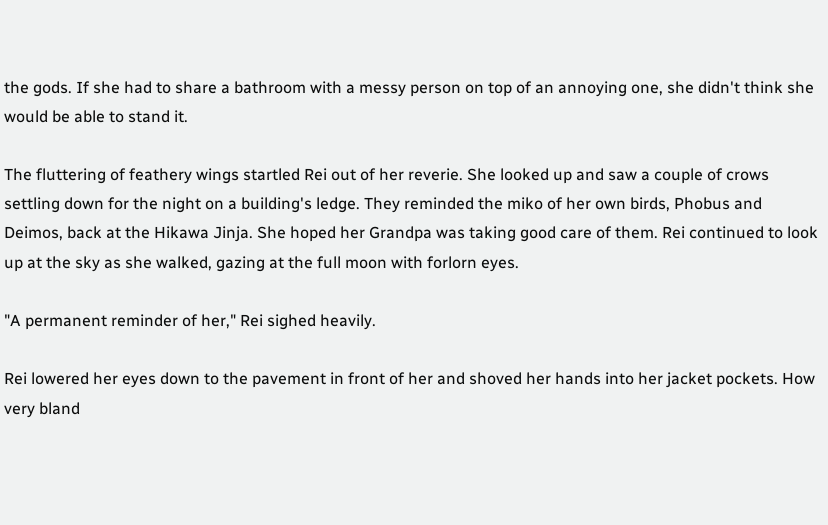the gods. If she had to share a bathroom with a messy person on top of an annoying one, she didn't think she would be able to stand it.

The fluttering of feathery wings startled Rei out of her reverie. She looked up and saw a couple of crows settling down for the night on a building's ledge. They reminded the miko of her own birds, Phobus and Deimos, back at the Hikawa Jinja. She hoped her Grandpa was taking good care of them. Rei continued to look up at the sky as she walked, gazing at the full moon with forlorn eyes.

"A permanent reminder of her," Rei sighed heavily.

Rei lowered her eyes down to the pavement in front of her and shoved her hands into her jacket pockets. How very bland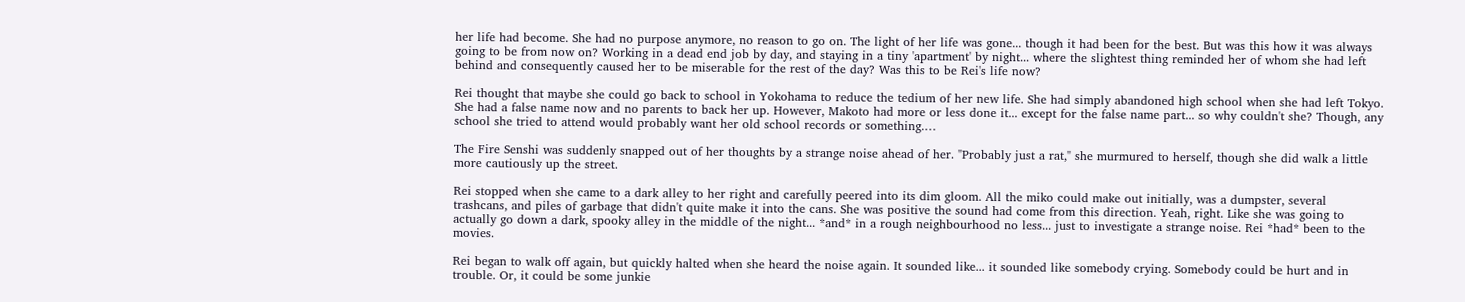her life had become. She had no purpose anymore, no reason to go on. The light of her life was gone... though it had been for the best. But was this how it was always going to be from now on? Working in a dead end job by day, and staying in a tiny 'apartment' by night... where the slightest thing reminded her of whom she had left behind and consequently caused her to be miserable for the rest of the day? Was this to be Rei's life now?

Rei thought that maybe she could go back to school in Yokohama to reduce the tedium of her new life. She had simply abandoned high school when she had left Tokyo. She had a false name now and no parents to back her up. However, Makoto had more or less done it... except for the false name part... so why couldn't she? Though, any school she tried to attend would probably want her old school records or something.…

The Fire Senshi was suddenly snapped out of her thoughts by a strange noise ahead of her. "Probably just a rat," she murmured to herself, though she did walk a little more cautiously up the street.

Rei stopped when she came to a dark alley to her right and carefully peered into its dim gloom. All the miko could make out initially, was a dumpster, several trashcans, and piles of garbage that didn't quite make it into the cans. She was positive the sound had come from this direction. Yeah, right. Like she was going to actually go down a dark, spooky alley in the middle of the night... *and* in a rough neighbourhood no less... just to investigate a strange noise. Rei *had* been to the movies.

Rei began to walk off again, but quickly halted when she heard the noise again. It sounded like... it sounded like somebody crying. Somebody could be hurt and in trouble. Or, it could be some junkie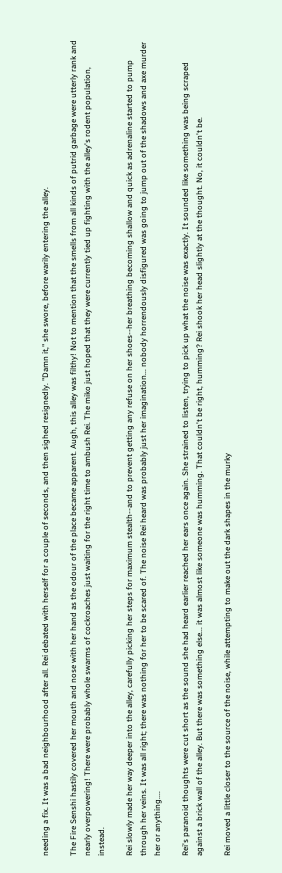needing a fix. It was a bad neighbourhood after all. Rei debated with herself for a couple of seconds, and then sighed resignedly. "Damn it," she swore, before warily entering the alley.

The Fire Senshi hastily covered her mouth and nose with her hand as the odour of the place became apparent. Augh, this alley was filthy! Not to mention that the smells from all kinds of putrid garbage were utterly rank and nearly overpowering! There were probably whole swarms of cockroaches just waiting for the right time to ambush Rei. The miko just hoped that they were currently tied up fighting with the alley's rodent population, instead.

Rei slowly made her way deeper into the alley, carefully picking her steps for maximum stealth--and to prevent getting any refuse on her shoes--her breathing becoming shallow and quick as adrenaline started to pump through her veins. It was all right; there was nothing for her to be scared of. The noise Rei heard was probably just her imagination... nobody horrendously disfigured was going to jump out of the shadows and axe murder her or anything....

Rei's paranoid thoughts were cut short as the sound she had heard earlier reached her ears once again. She strained to listen, trying to pick up what the noise was exactly. It sounded like something was being scraped against a brick wall of the alley. But there was something else... it was almost like someone was humming. That couldn't be right, humming? Rei shook her head slightly at the thought. No, it couldn't be.

Rei moved a little closer to the source of the noise, while attempting to make out the dark shapes in the murky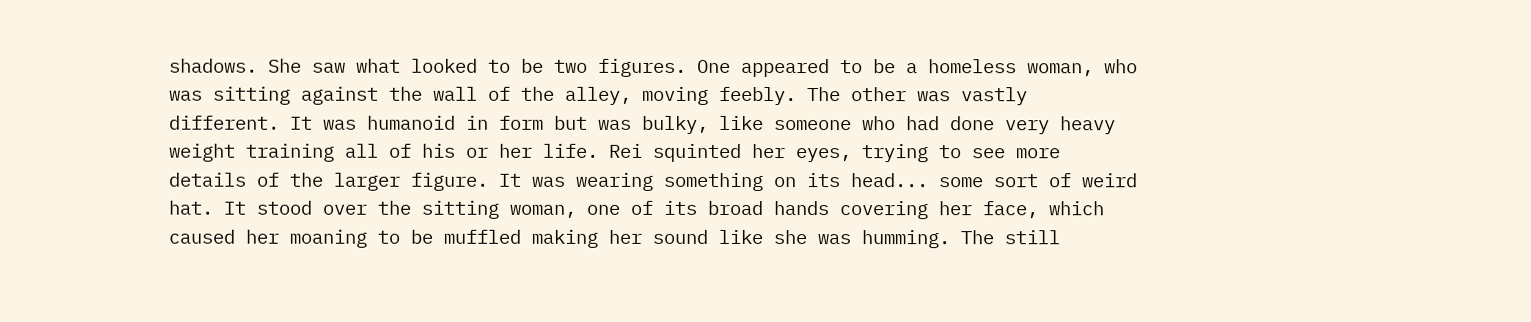shadows. She saw what looked to be two figures. One appeared to be a homeless woman, who was sitting against the wall of the alley, moving feebly. The other was vastly different. It was humanoid in form but was bulky, like someone who had done very heavy weight training all of his or her life. Rei squinted her eyes, trying to see more details of the larger figure. It was wearing something on its head... some sort of weird hat. It stood over the sitting woman, one of its broad hands covering her face, which caused her moaning to be muffled making her sound like she was humming. The still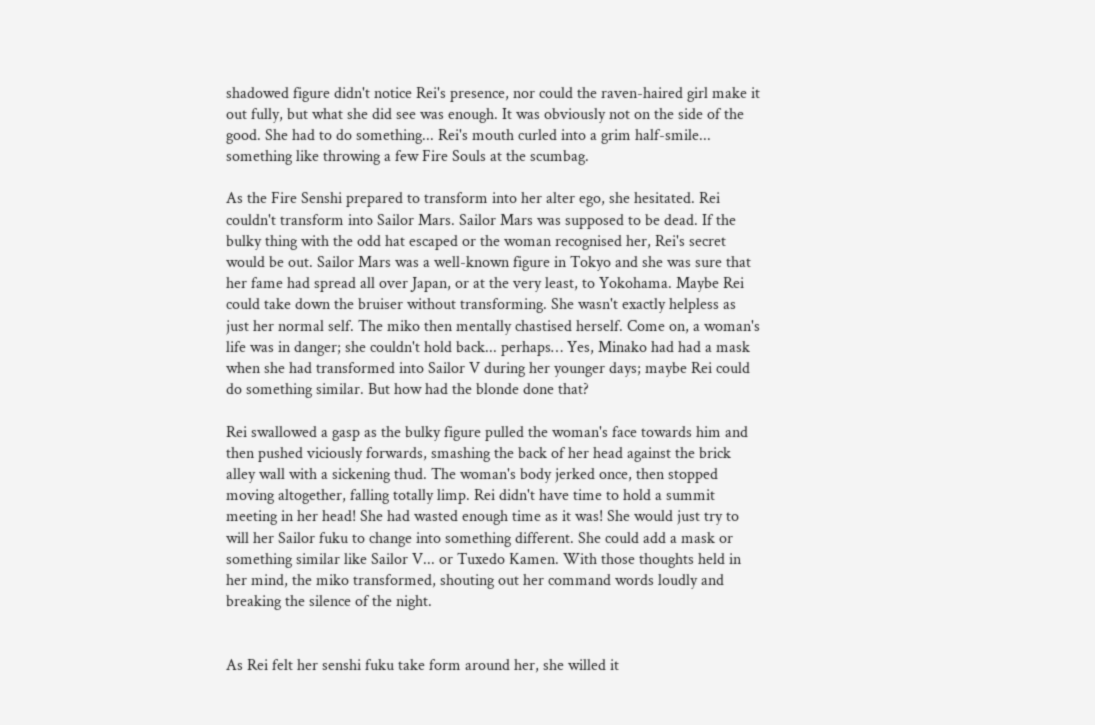shadowed figure didn't notice Rei's presence, nor could the raven-haired girl make it out fully, but what she did see was enough. It was obviously not on the side of the good. She had to do something... Rei's mouth curled into a grim half-smile... something like throwing a few Fire Souls at the scumbag.

As the Fire Senshi prepared to transform into her alter ego, she hesitated. Rei couldn't transform into Sailor Mars. Sailor Mars was supposed to be dead. If the bulky thing with the odd hat escaped or the woman recognised her, Rei's secret would be out. Sailor Mars was a well-known figure in Tokyo and she was sure that her fame had spread all over Japan, or at the very least, to Yokohama. Maybe Rei could take down the bruiser without transforming. She wasn't exactly helpless as just her normal self. The miko then mentally chastised herself. Come on, a woman's life was in danger; she couldn't hold back... perhaps… Yes, Minako had had a mask when she had transformed into Sailor V during her younger days; maybe Rei could do something similar. But how had the blonde done that?

Rei swallowed a gasp as the bulky figure pulled the woman's face towards him and then pushed viciously forwards, smashing the back of her head against the brick alley wall with a sickening thud. The woman's body jerked once, then stopped moving altogether, falling totally limp. Rei didn't have time to hold a summit meeting in her head! She had wasted enough time as it was! She would just try to will her Sailor fuku to change into something different. She could add a mask or something similar like Sailor V... or Tuxedo Kamen. With those thoughts held in her mind, the miko transformed, shouting out her command words loudly and breaking the silence of the night.


As Rei felt her senshi fuku take form around her, she willed it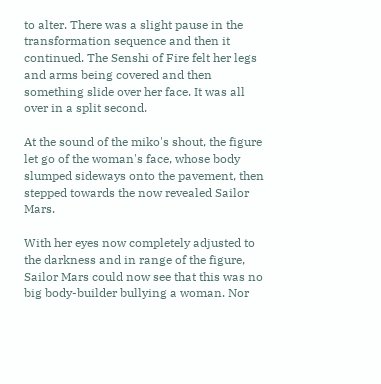to alter. There was a slight pause in the transformation sequence and then it continued. The Senshi of Fire felt her legs and arms being covered and then something slide over her face. It was all over in a split second.

At the sound of the miko's shout, the figure let go of the woman's face, whose body slumped sideways onto the pavement, then stepped towards the now revealed Sailor Mars.

With her eyes now completely adjusted to the darkness and in range of the figure, Sailor Mars could now see that this was no big body-builder bullying a woman. Nor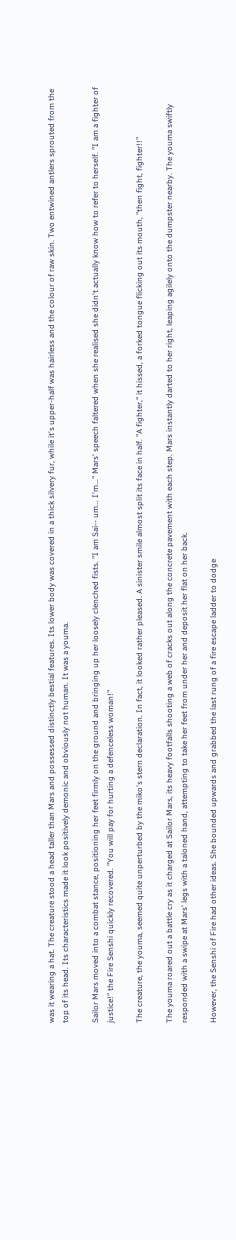was it wearing a hat. The creature stood a head taller than Mars and possessed distinctly bestial features. Its lower body was covered in a thick silvery fur, while it's upper-half was hairless and the colour of raw skin. Two entwined antlers sprouted from the top of its head. Its characteristics made it look positively demonic and obviously not human. It was a youma.

Sailor Mars moved into a combat stance, positioning her feet firmly on the ground and bringing up her loosely clenched fists. "I am Sai-- um... I'm..." Mars' speech faltered when she realised she didn't actually know how to refer to herself. "I am a fighter of justice!" the Fire Senshi quickly recovered. "You will pay for hurting a defenceless woman!"

The creature, the youma, seemed quite unperturbed by the miko's stern declaration. In fact, it looked rather pleased. A sinister smile almost split its face in half. "A fighter," it hissed, a forked tongue flicking out its mouth, "then fight, fighter!!"

The youma roared out a battle cry as it charged at Sailor Mars, its heavy footfalls shooting a web of cracks out along the concrete pavement with each step. Mars instantly darted to her right, leaping agilely onto the dumpster nearby. The youma swiftly responded with a swipe at Mars' legs with a taloned hand, attempting to take her feet from under her and deposit her flat on her back.

However, the Senshi of Fire had other ideas. She bounded upwards and grabbed the last rung of a fire escape ladder to dodge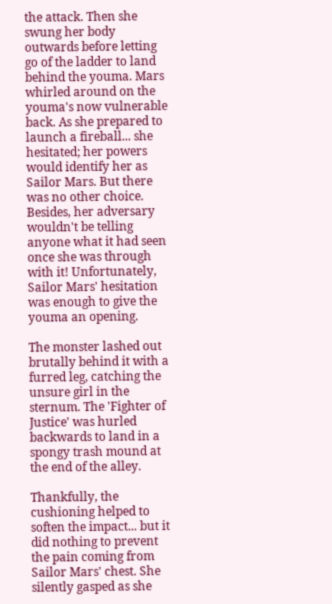the attack. Then she swung her body outwards before letting go of the ladder to land behind the youma. Mars whirled around on the youma's now vulnerable back. As she prepared to launch a fireball... she hesitated; her powers would identify her as Sailor Mars. But there was no other choice. Besides, her adversary wouldn't be telling anyone what it had seen once she was through with it! Unfortunately, Sailor Mars' hesitation was enough to give the youma an opening.

The monster lashed out brutally behind it with a furred leg, catching the unsure girl in the sternum. The 'Fighter of Justice' was hurled backwards to land in a spongy trash mound at the end of the alley.

Thankfully, the cushioning helped to soften the impact... but it did nothing to prevent the pain coming from Sailor Mars' chest. She silently gasped as she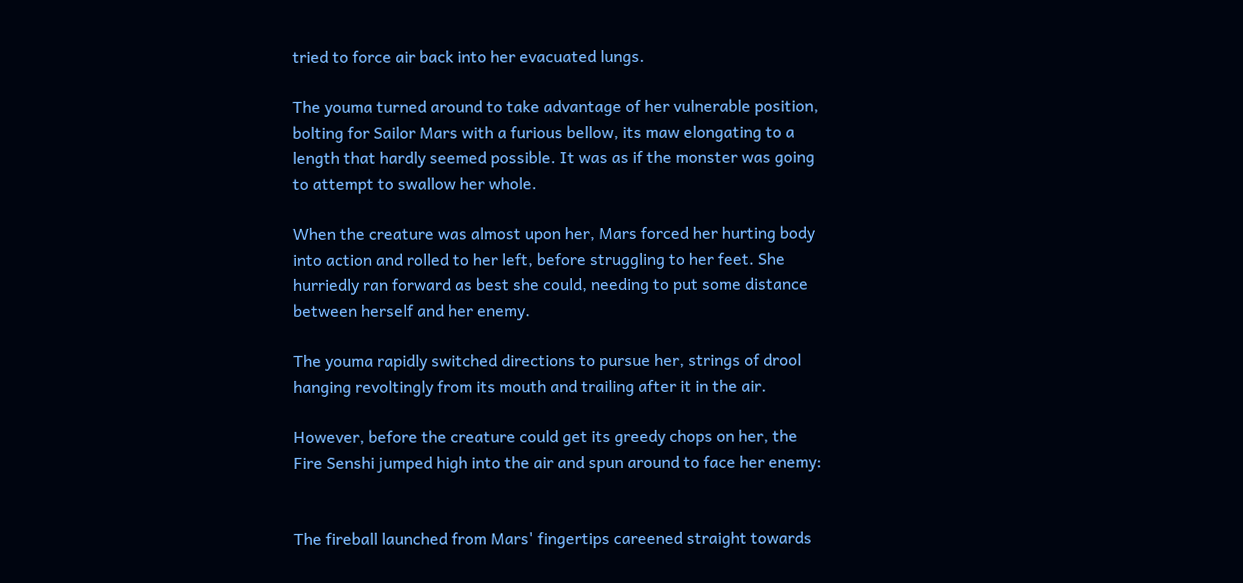tried to force air back into her evacuated lungs.

The youma turned around to take advantage of her vulnerable position, bolting for Sailor Mars with a furious bellow, its maw elongating to a length that hardly seemed possible. It was as if the monster was going to attempt to swallow her whole.

When the creature was almost upon her, Mars forced her hurting body into action and rolled to her left, before struggling to her feet. She hurriedly ran forward as best she could, needing to put some distance between herself and her enemy.

The youma rapidly switched directions to pursue her, strings of drool hanging revoltingly from its mouth and trailing after it in the air.

However, before the creature could get its greedy chops on her, the Fire Senshi jumped high into the air and spun around to face her enemy:


The fireball launched from Mars' fingertips careened straight towards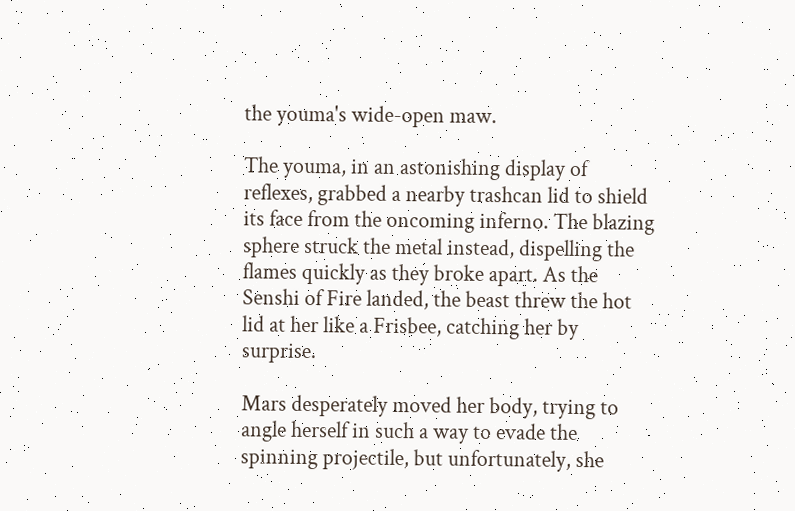the youma's wide-open maw.

The youma, in an astonishing display of reflexes, grabbed a nearby trashcan lid to shield its face from the oncoming inferno. The blazing sphere struck the metal instead, dispelling the flames quickly as they broke apart. As the Senshi of Fire landed, the beast threw the hot lid at her like a Frisbee, catching her by surprise.

Mars desperately moved her body, trying to angle herself in such a way to evade the spinning projectile, but unfortunately, she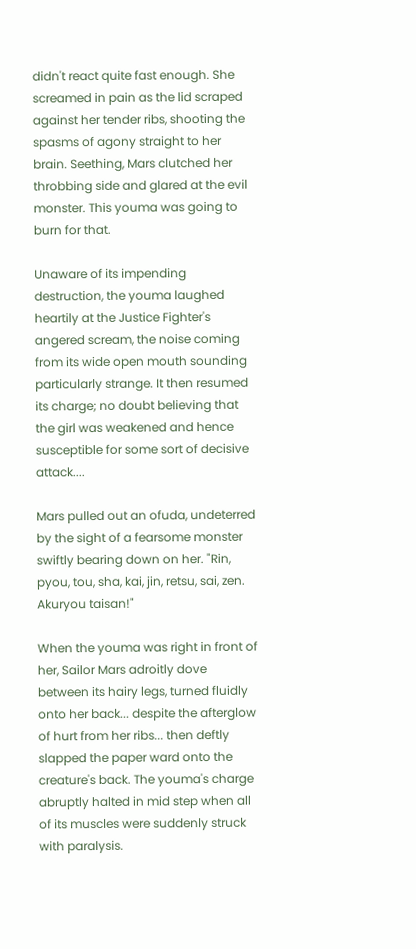didn't react quite fast enough. She screamed in pain as the lid scraped against her tender ribs, shooting the spasms of agony straight to her brain. Seething, Mars clutched her throbbing side and glared at the evil monster. This youma was going to burn for that.

Unaware of its impending destruction, the youma laughed heartily at the Justice Fighter's angered scream, the noise coming from its wide open mouth sounding particularly strange. It then resumed its charge; no doubt believing that the girl was weakened and hence susceptible for some sort of decisive attack....

Mars pulled out an ofuda, undeterred by the sight of a fearsome monster swiftly bearing down on her. "Rin, pyou, tou, sha, kai, jin, retsu, sai, zen. Akuryou taisan!"

When the youma was right in front of her, Sailor Mars adroitly dove between its hairy legs, turned fluidly onto her back... despite the afterglow of hurt from her ribs... then deftly slapped the paper ward onto the creature's back. The youma's charge abruptly halted in mid step when all of its muscles were suddenly struck with paralysis.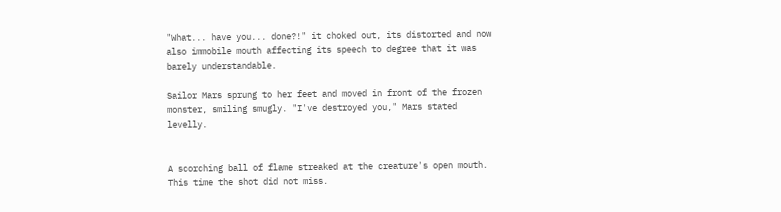"What... have you... done?!" it choked out, its distorted and now also immobile mouth affecting its speech to degree that it was barely understandable.

Sailor Mars sprung to her feet and moved in front of the frozen monster, smiling smugly. "I've destroyed you," Mars stated levelly.


A scorching ball of flame streaked at the creature's open mouth. This time the shot did not miss.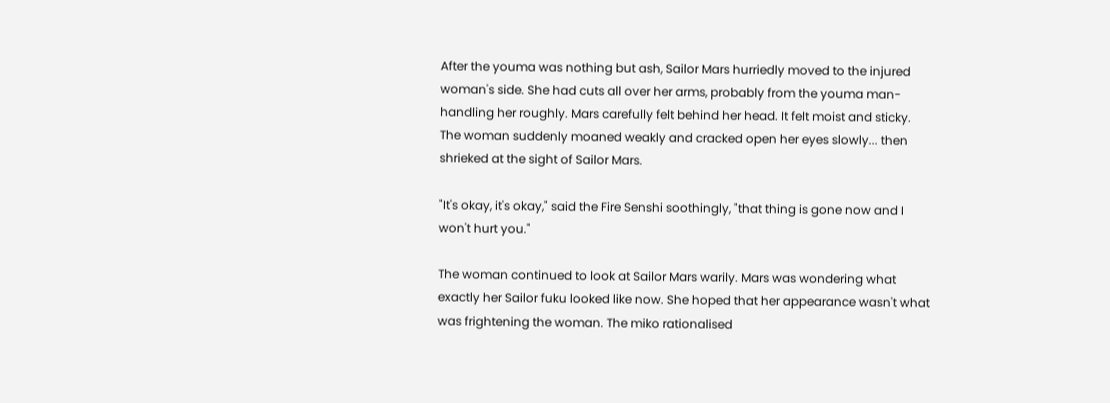After the youma was nothing but ash, Sailor Mars hurriedly moved to the injured woman's side. She had cuts all over her arms, probably from the youma man-handling her roughly. Mars carefully felt behind her head. It felt moist and sticky. The woman suddenly moaned weakly and cracked open her eyes slowly... then shrieked at the sight of Sailor Mars.

"It's okay, it's okay," said the Fire Senshi soothingly, "that thing is gone now and I won't hurt you."

The woman continued to look at Sailor Mars warily. Mars was wondering what exactly her Sailor fuku looked like now. She hoped that her appearance wasn't what was frightening the woman. The miko rationalised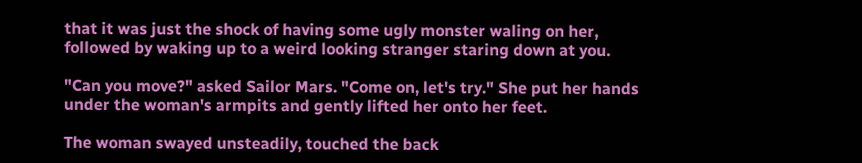that it was just the shock of having some ugly monster waling on her, followed by waking up to a weird looking stranger staring down at you.

"Can you move?" asked Sailor Mars. "Come on, let's try." She put her hands under the woman's armpits and gently lifted her onto her feet.

The woman swayed unsteadily, touched the back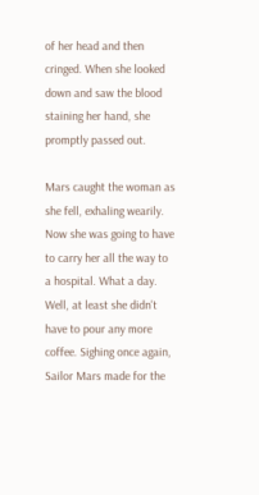of her head and then cringed. When she looked down and saw the blood staining her hand, she promptly passed out.

Mars caught the woman as she fell, exhaling wearily. Now she was going to have to carry her all the way to a hospital. What a day. Well, at least she didn't have to pour any more coffee. Sighing once again, Sailor Mars made for the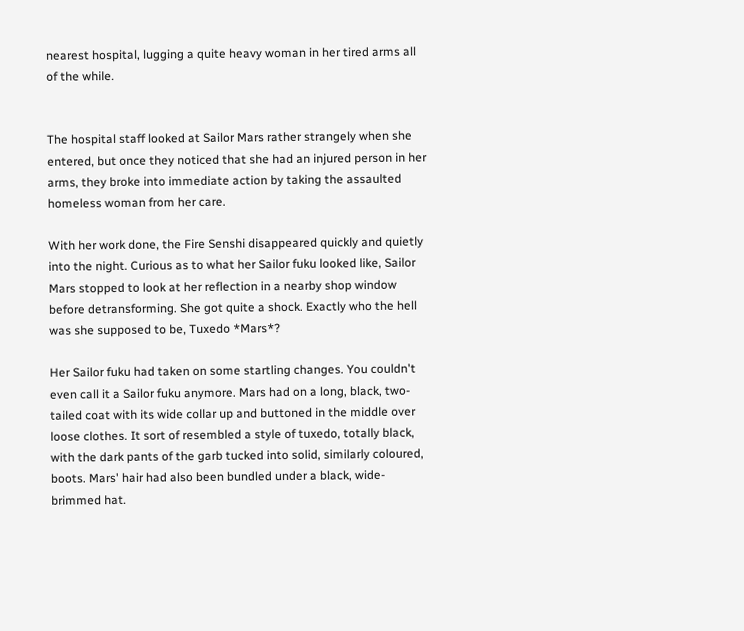nearest hospital, lugging a quite heavy woman in her tired arms all of the while.


The hospital staff looked at Sailor Mars rather strangely when she entered, but once they noticed that she had an injured person in her arms, they broke into immediate action by taking the assaulted homeless woman from her care.

With her work done, the Fire Senshi disappeared quickly and quietly into the night. Curious as to what her Sailor fuku looked like, Sailor Mars stopped to look at her reflection in a nearby shop window before detransforming. She got quite a shock. Exactly who the hell was she supposed to be, Tuxedo *Mars*?

Her Sailor fuku had taken on some startling changes. You couldn't even call it a Sailor fuku anymore. Mars had on a long, black, two-tailed coat with its wide collar up and buttoned in the middle over loose clothes. It sort of resembled a style of tuxedo, totally black, with the dark pants of the garb tucked into solid, similarly coloured, boots. Mars' hair had also been bundled under a black, wide-brimmed hat.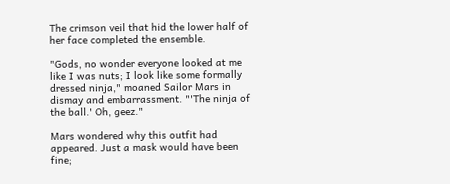The crimson veil that hid the lower half of her face completed the ensemble.

"Gods, no wonder everyone looked at me like I was nuts; I look like some formally dressed ninja," moaned Sailor Mars in dismay and embarrassment. "'The ninja of the ball.' Oh, geez."

Mars wondered why this outfit had appeared. Just a mask would have been fine;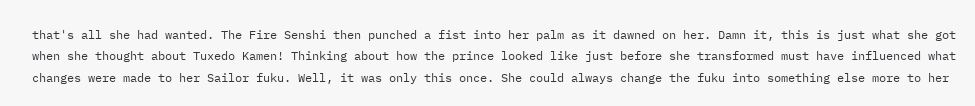that's all she had wanted. The Fire Senshi then punched a fist into her palm as it dawned on her. Damn it, this is just what she got when she thought about Tuxedo Kamen! Thinking about how the prince looked like just before she transformed must have influenced what changes were made to her Sailor fuku. Well, it was only this once. She could always change the fuku into something else more to her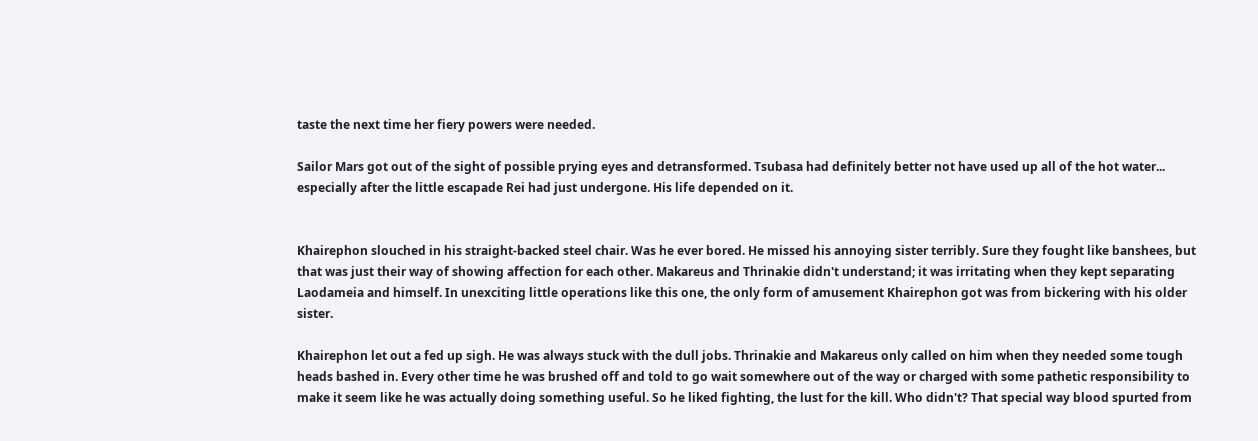taste the next time her fiery powers were needed.

Sailor Mars got out of the sight of possible prying eyes and detransformed. Tsubasa had definitely better not have used up all of the hot water... especially after the little escapade Rei had just undergone. His life depended on it.


Khairephon slouched in his straight-backed steel chair. Was he ever bored. He missed his annoying sister terribly. Sure they fought like banshees, but that was just their way of showing affection for each other. Makareus and Thrinakie didn't understand; it was irritating when they kept separating Laodameia and himself. In unexciting little operations like this one, the only form of amusement Khairephon got was from bickering with his older sister.

Khairephon let out a fed up sigh. He was always stuck with the dull jobs. Thrinakie and Makareus only called on him when they needed some tough heads bashed in. Every other time he was brushed off and told to go wait somewhere out of the way or charged with some pathetic responsibility to make it seem like he was actually doing something useful. So he liked fighting, the lust for the kill. Who didn't? That special way blood spurted from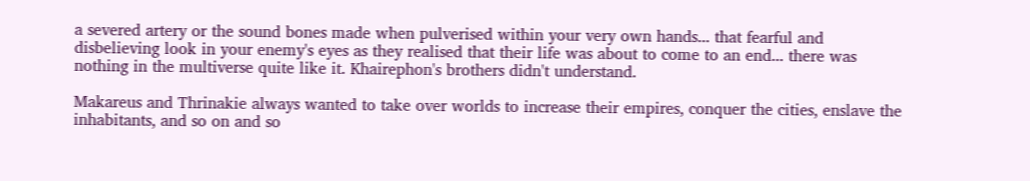a severed artery or the sound bones made when pulverised within your very own hands... that fearful and disbelieving look in your enemy's eyes as they realised that their life was about to come to an end... there was nothing in the multiverse quite like it. Khairephon's brothers didn't understand.

Makareus and Thrinakie always wanted to take over worlds to increase their empires, conquer the cities, enslave the inhabitants, and so on and so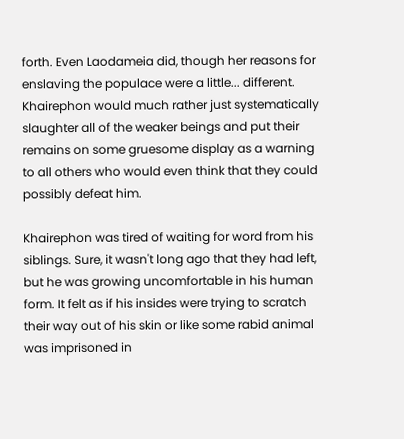forth. Even Laodameia did, though her reasons for enslaving the populace were a little... different. Khairephon would much rather just systematically slaughter all of the weaker beings and put their remains on some gruesome display as a warning to all others who would even think that they could possibly defeat him.

Khairephon was tired of waiting for word from his siblings. Sure, it wasn't long ago that they had left, but he was growing uncomfortable in his human form. It felt as if his insides were trying to scratch their way out of his skin or like some rabid animal was imprisoned in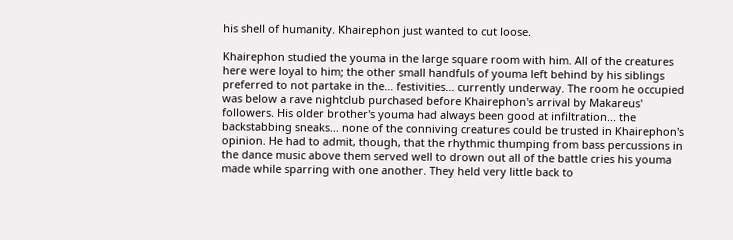his shell of humanity. Khairephon just wanted to cut loose.

Khairephon studied the youma in the large square room with him. All of the creatures here were loyal to him; the other small handfuls of youma left behind by his siblings preferred to not partake in the… festivities… currently underway. The room he occupied was below a rave nightclub purchased before Khairephon's arrival by Makareus' followers. His older brother's youma had always been good at infiltration... the backstabbing sneaks... none of the conniving creatures could be trusted in Khairephon's opinion. He had to admit, though, that the rhythmic thumping from bass percussions in the dance music above them served well to drown out all of the battle cries his youma made while sparring with one another. They held very little back to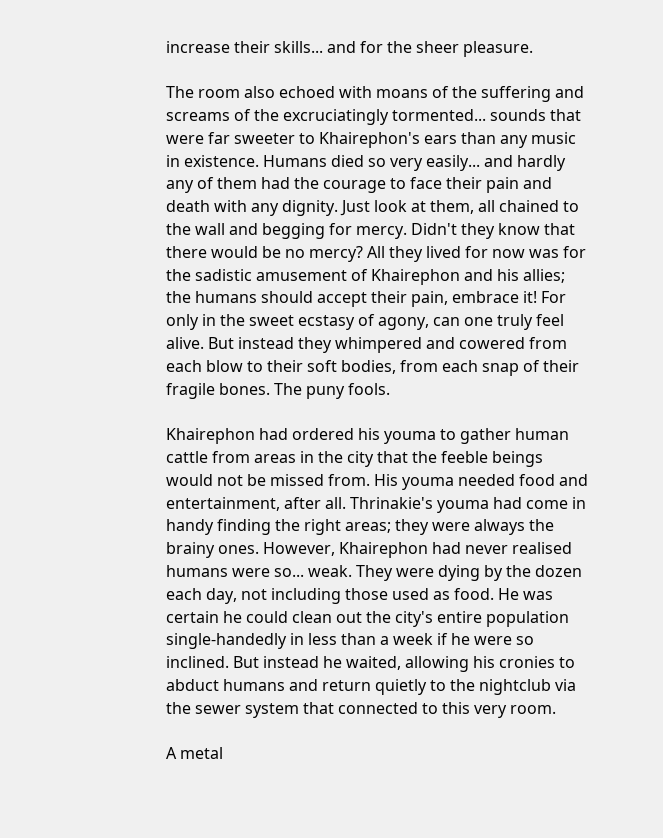increase their skills... and for the sheer pleasure.

The room also echoed with moans of the suffering and screams of the excruciatingly tormented... sounds that were far sweeter to Khairephon's ears than any music in existence. Humans died so very easily... and hardly any of them had the courage to face their pain and death with any dignity. Just look at them, all chained to the wall and begging for mercy. Didn't they know that there would be no mercy? All they lived for now was for the sadistic amusement of Khairephon and his allies; the humans should accept their pain, embrace it! For only in the sweet ecstasy of agony, can one truly feel alive. But instead they whimpered and cowered from each blow to their soft bodies, from each snap of their fragile bones. The puny fools.

Khairephon had ordered his youma to gather human cattle from areas in the city that the feeble beings would not be missed from. His youma needed food and entertainment, after all. Thrinakie's youma had come in handy finding the right areas; they were always the brainy ones. However, Khairephon had never realised humans were so... weak. They were dying by the dozen each day, not including those used as food. He was certain he could clean out the city's entire population single-handedly in less than a week if he were so inclined. But instead he waited, allowing his cronies to abduct humans and return quietly to the nightclub via the sewer system that connected to this very room.

A metal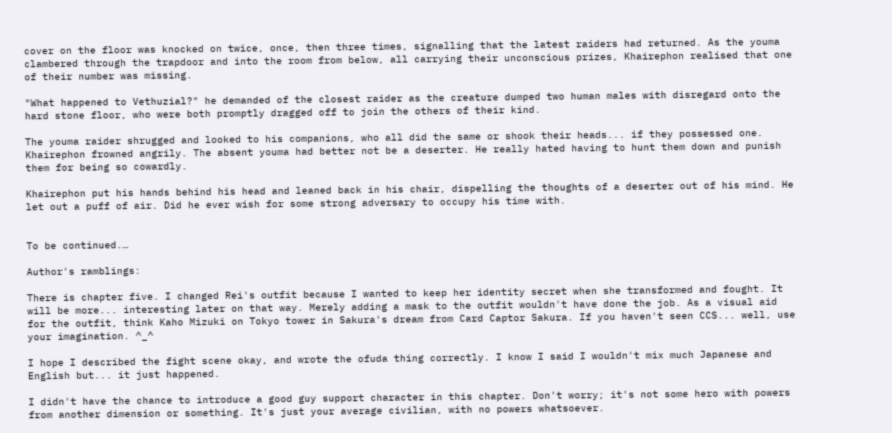cover on the floor was knocked on twice, once, then three times, signalling that the latest raiders had returned. As the youma clambered through the trapdoor and into the room from below, all carrying their unconscious prizes, Khairephon realised that one of their number was missing.

"What happened to Vethuzial?" he demanded of the closest raider as the creature dumped two human males with disregard onto the hard stone floor, who were both promptly dragged off to join the others of their kind.

The youma raider shrugged and looked to his companions, who all did the same or shook their heads... if they possessed one. Khairephon frowned angrily. The absent youma had better not be a deserter. He really hated having to hunt them down and punish them for being so cowardly.

Khairephon put his hands behind his head and leaned back in his chair, dispelling the thoughts of a deserter out of his mind. He let out a puff of air. Did he ever wish for some strong adversary to occupy his time with.


To be continued.…

Author's ramblings:

There is chapter five. I changed Rei's outfit because I wanted to keep her identity secret when she transformed and fought. It will be more... interesting later on that way. Merely adding a mask to the outfit wouldn't have done the job. As a visual aid for the outfit, think Kaho Mizuki on Tokyo tower in Sakura's dream from Card Captor Sakura. If you haven't seen CCS... well, use your imagination. ^_^

I hope I described the fight scene okay, and wrote the ofuda thing correctly. I know I said I wouldn't mix much Japanese and English but... it just happened.

I didn't have the chance to introduce a good guy support character in this chapter. Don't worry; it's not some hero with powers from another dimension or something. It's just your average civilian, with no powers whatsoever.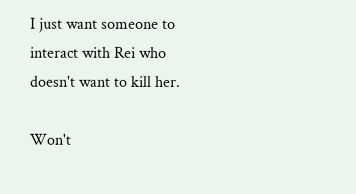I just want someone to interact with Rei who doesn't want to kill her.

Won't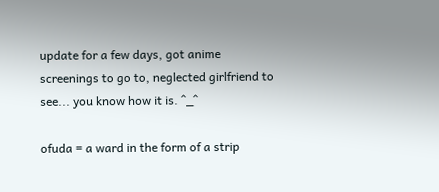update for a few days, got anime screenings to go to, neglected girlfriend to see... you know how it is. ^_^

ofuda = a ward in the form of a strip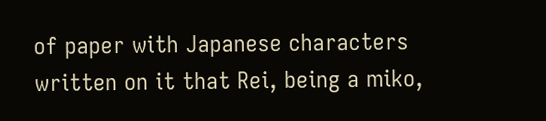of paper with Japanese characters written on it that Rei, being a miko,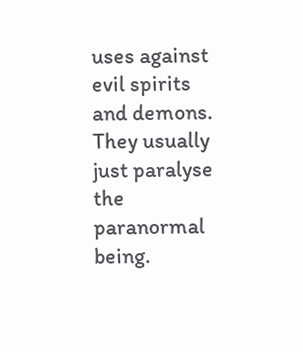uses against evil spirits and demons. They usually just paralyse the paranormal being.